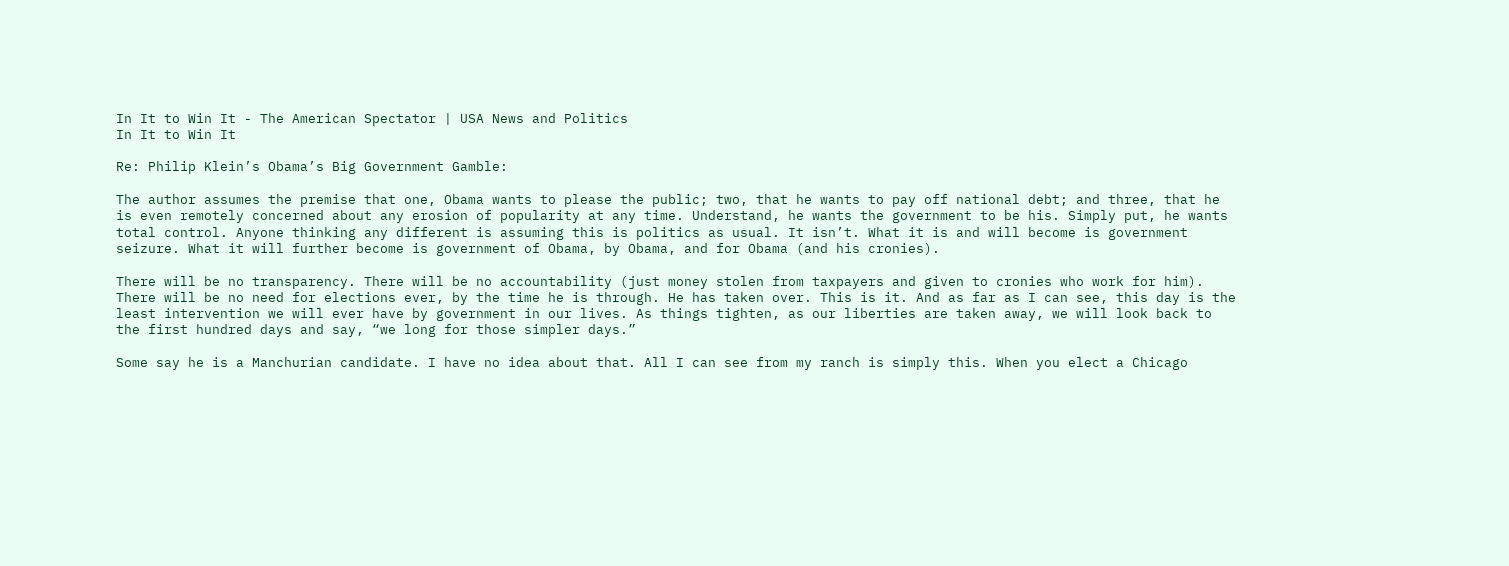In It to Win It - The American Spectator | USA News and Politics
In It to Win It

Re: Philip Klein’s Obama’s Big Government Gamble:

The author assumes the premise that one, Obama wants to please the public; two, that he wants to pay off national debt; and three, that he is even remotely concerned about any erosion of popularity at any time. Understand, he wants the government to be his. Simply put, he wants total control. Anyone thinking any different is assuming this is politics as usual. It isn’t. What it is and will become is government seizure. What it will further become is government of Obama, by Obama, and for Obama (and his cronies).

There will be no transparency. There will be no accountability (just money stolen from taxpayers and given to cronies who work for him). There will be no need for elections ever, by the time he is through. He has taken over. This is it. And as far as I can see, this day is the least intervention we will ever have by government in our lives. As things tighten, as our liberties are taken away, we will look back to the first hundred days and say, “we long for those simpler days.”

Some say he is a Manchurian candidate. I have no idea about that. All I can see from my ranch is simply this. When you elect a Chicago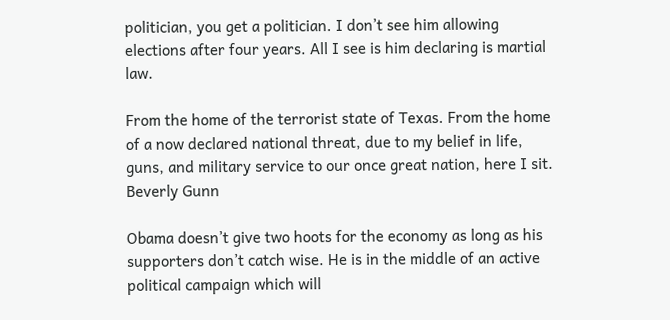politician, you get a politician. I don’t see him allowing elections after four years. All I see is him declaring is martial law.

From the home of the terrorist state of Texas. From the home of a now declared national threat, due to my belief in life, guns, and military service to our once great nation, here I sit.
Beverly Gunn

Obama doesn’t give two hoots for the economy as long as his supporters don’t catch wise. He is in the middle of an active political campaign which will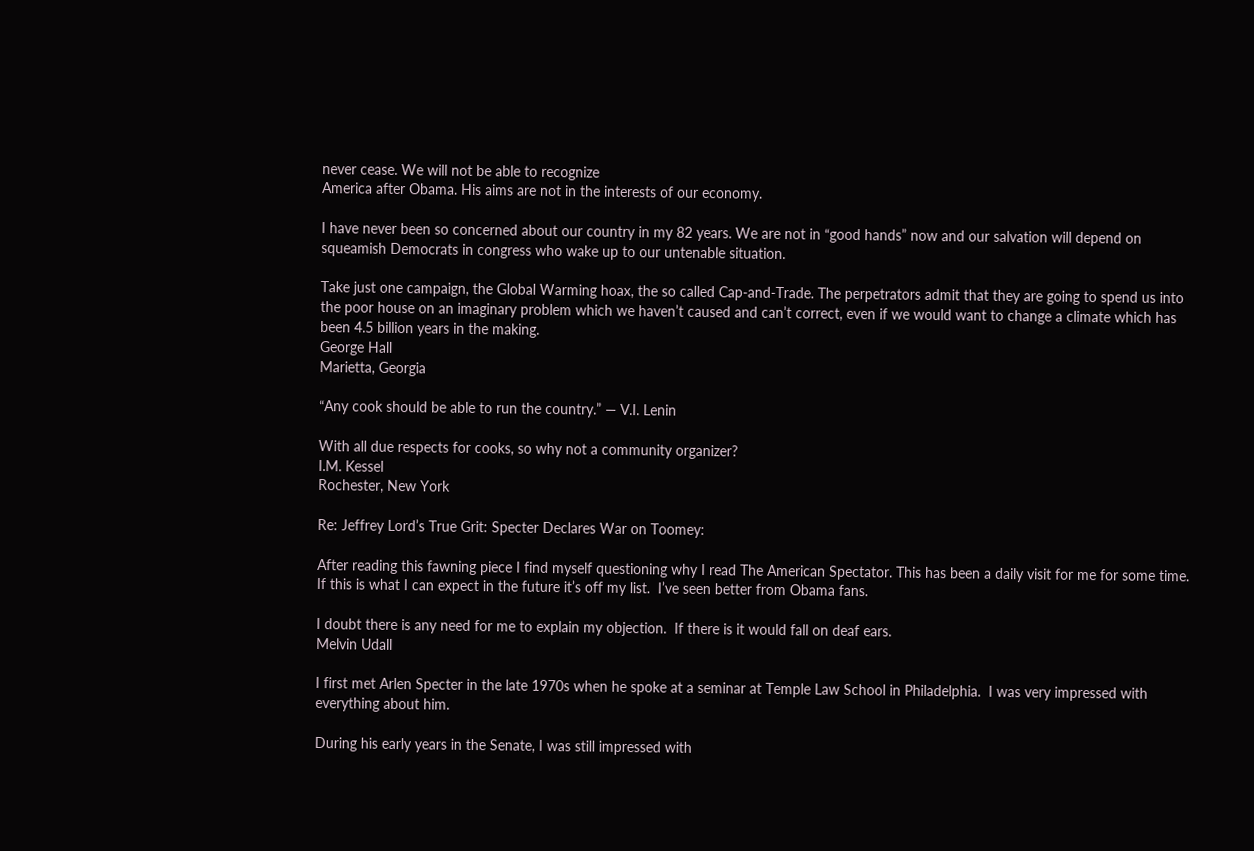never cease. We will not be able to recognize
America after Obama. His aims are not in the interests of our economy.

I have never been so concerned about our country in my 82 years. We are not in “good hands” now and our salvation will depend on squeamish Democrats in congress who wake up to our untenable situation.

Take just one campaign, the Global Warming hoax, the so called Cap-and-Trade. The perpetrators admit that they are going to spend us into the poor house on an imaginary problem which we haven’t caused and can’t correct, even if we would want to change a climate which has been 4.5 billion years in the making.
George Hall
Marietta, Georgia

“Any cook should be able to run the country.” — V.I. Lenin

With all due respects for cooks, so why not a community organizer?
I.M. Kessel
Rochester, New York

Re: Jeffrey Lord’s True Grit: Specter Declares War on Toomey:

After reading this fawning piece I find myself questioning why I read The American Spectator. This has been a daily visit for me for some time.  If this is what I can expect in the future it’s off my list.  I’ve seen better from Obama fans.

I doubt there is any need for me to explain my objection.  If there is it would fall on deaf ears.
Melvin Udall

I first met Arlen Specter in the late 1970s when he spoke at a seminar at Temple Law School in Philadelphia.  I was very impressed with everything about him.

During his early years in the Senate, I was still impressed with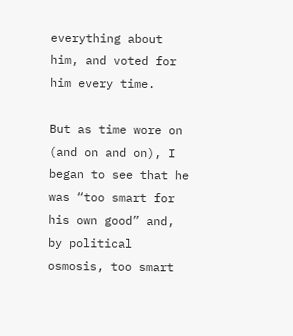everything about  him, and voted for him every time.

But as time wore on (and on and on), I began to see that he was “too smart for his own good” and, by political osmosis, too smart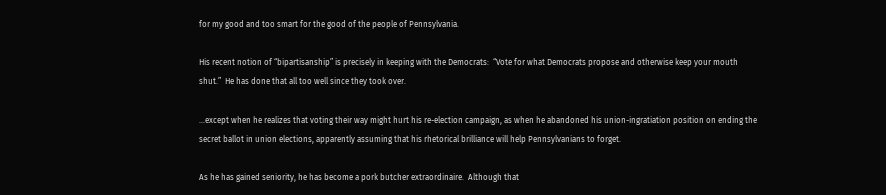for my good and too smart for the good of the people of Pennsylvania.

His recent notion of “bipartisanship” is precisely in keeping with the Democrats:  “Vote for what Democrats propose and otherwise keep your mouth shut.”  He has done that all too well since they took over.

…except when he realizes that voting their way might hurt his re-election campaign, as when he abandoned his union-ingratiation position on ending the secret ballot in union elections, apparently assuming that his rhetorical brilliance will help Pennsylvanians to forget.

As he has gained seniority, he has become a pork butcher extraordinaire.  Although that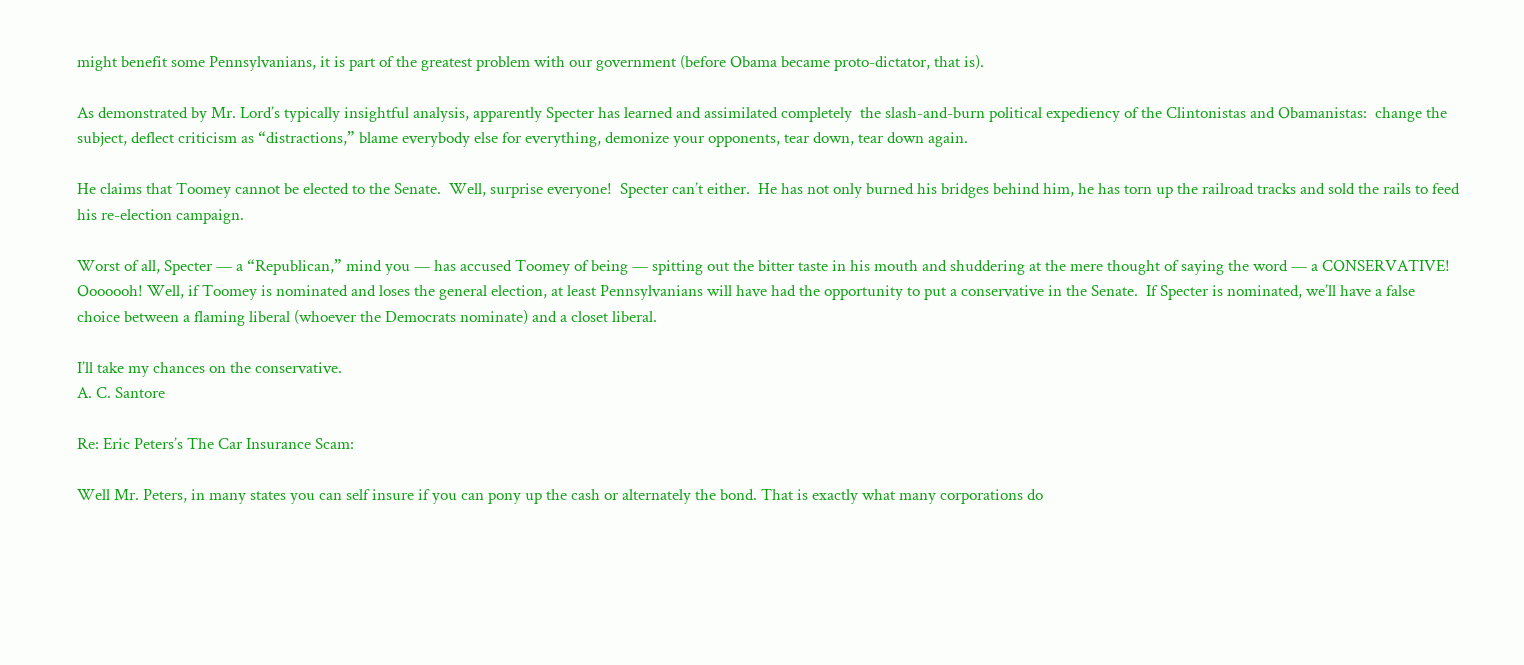might benefit some Pennsylvanians, it is part of the greatest problem with our government (before Obama became proto-dictator, that is).

As demonstrated by Mr. Lord’s typically insightful analysis, apparently Specter has learned and assimilated completely  the slash-and-burn political expediency of the Clintonistas and Obamanistas:  change the subject, deflect criticism as “distractions,” blame everybody else for everything, demonize your opponents, tear down, tear down again.

He claims that Toomey cannot be elected to the Senate.  Well, surprise everyone!  Specter can’t either.  He has not only burned his bridges behind him, he has torn up the railroad tracks and sold the rails to feed his re-election campaign.

Worst of all, Specter — a “Republican,” mind you — has accused Toomey of being — spitting out the bitter taste in his mouth and shuddering at the mere thought of saying the word — a CONSERVATIVE! Ooooooh! Well, if Toomey is nominated and loses the general election, at least Pennsylvanians will have had the opportunity to put a conservative in the Senate.  If Specter is nominated, we’ll have a false choice between a flaming liberal (whoever the Democrats nominate) and a closet liberal.

I’ll take my chances on the conservative.
A. C. Santore

Re: Eric Peters’s The Car Insurance Scam:

Well Mr. Peters, in many states you can self insure if you can pony up the cash or alternately the bond. That is exactly what many corporations do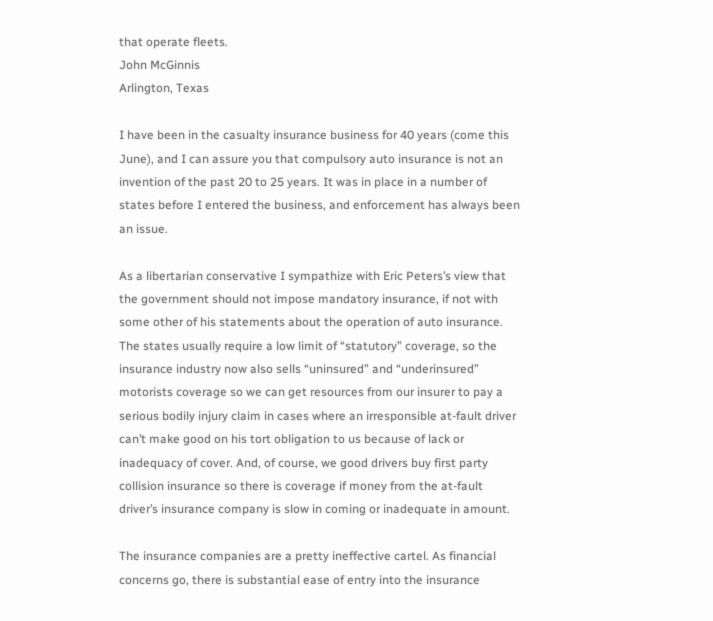that operate fleets.
John McGinnis
Arlington, Texas

I have been in the casualty insurance business for 40 years (come this June), and I can assure you that compulsory auto insurance is not an invention of the past 20 to 25 years. It was in place in a number of states before I entered the business, and enforcement has always been an issue.

As a libertarian conservative I sympathize with Eric Peters’s view that the government should not impose mandatory insurance, if not with some other of his statements about the operation of auto insurance. The states usually require a low limit of “statutory” coverage, so the insurance industry now also sells “uninsured” and “underinsured” motorists coverage so we can get resources from our insurer to pay a serious bodily injury claim in cases where an irresponsible at-fault driver can’t make good on his tort obligation to us because of lack or inadequacy of cover. And, of course, we good drivers buy first party collision insurance so there is coverage if money from the at-fault driver’s insurance company is slow in coming or inadequate in amount.

The insurance companies are a pretty ineffective cartel. As financial concerns go, there is substantial ease of entry into the insurance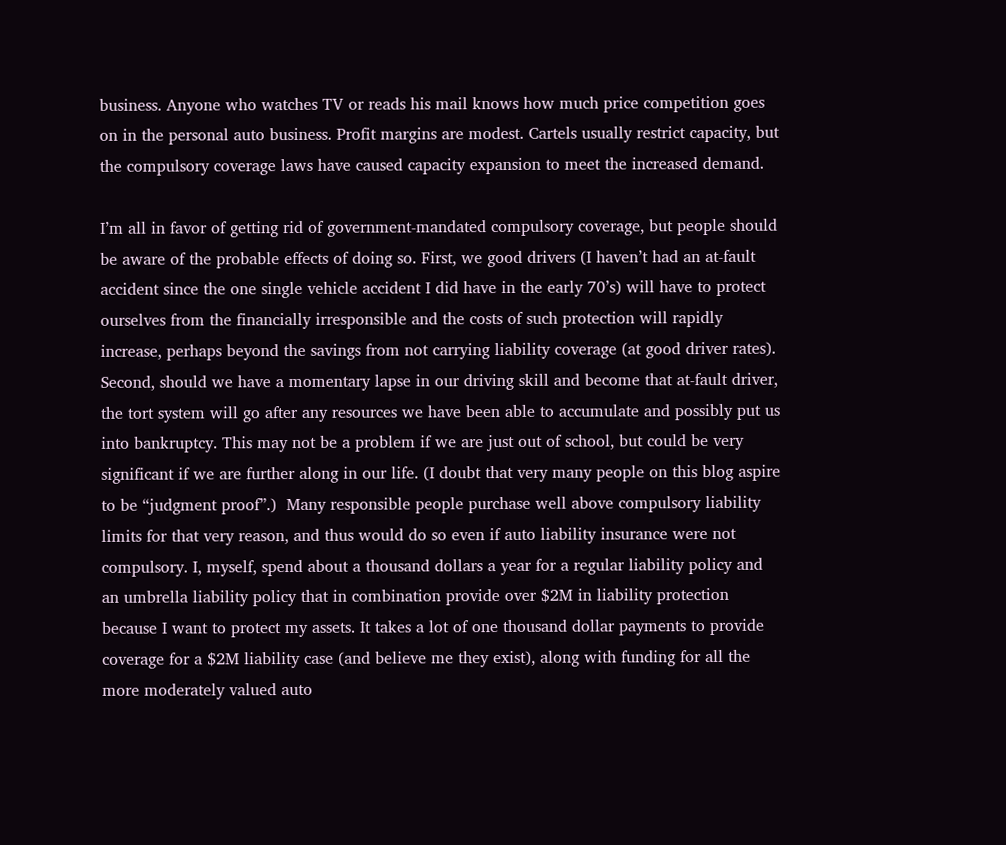business. Anyone who watches TV or reads his mail knows how much price competition goes on in the personal auto business. Profit margins are modest. Cartels usually restrict capacity, but the compulsory coverage laws have caused capacity expansion to meet the increased demand.

I’m all in favor of getting rid of government-mandated compulsory coverage, but people should be aware of the probable effects of doing so. First, we good drivers (I haven’t had an at-fault accident since the one single vehicle accident I did have in the early 70’s) will have to protect ourselves from the financially irresponsible and the costs of such protection will rapidly increase, perhaps beyond the savings from not carrying liability coverage (at good driver rates). Second, should we have a momentary lapse in our driving skill and become that at-fault driver, the tort system will go after any resources we have been able to accumulate and possibly put us into bankruptcy. This may not be a problem if we are just out of school, but could be very significant if we are further along in our life. (I doubt that very many people on this blog aspire to be “judgment proof”.)  Many responsible people purchase well above compulsory liability limits for that very reason, and thus would do so even if auto liability insurance were not compulsory. I, myself, spend about a thousand dollars a year for a regular liability policy and an umbrella liability policy that in combination provide over $2M in liability protection because I want to protect my assets. It takes a lot of one thousand dollar payments to provide coverage for a $2M liability case (and believe me they exist), along with funding for all the more moderately valued auto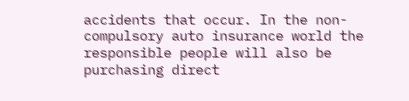accidents that occur. In the non-compulsory auto insurance world the responsible people will also be purchasing direct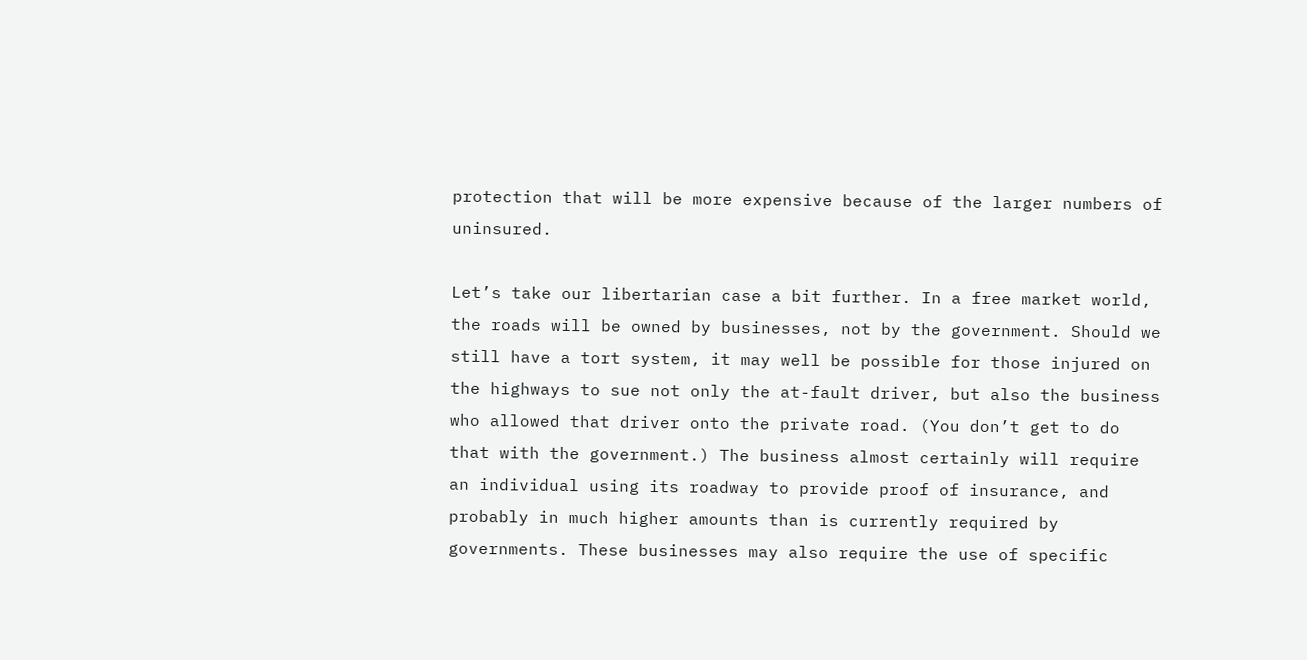protection that will be more expensive because of the larger numbers of uninsured.

Let’s take our libertarian case a bit further. In a free market world, the roads will be owned by businesses, not by the government. Should we still have a tort system, it may well be possible for those injured on the highways to sue not only the at-fault driver, but also the business who allowed that driver onto the private road. (You don’t get to do that with the government.) The business almost certainly will require an individual using its roadway to provide proof of insurance, and probably in much higher amounts than is currently required by governments. These businesses may also require the use of specific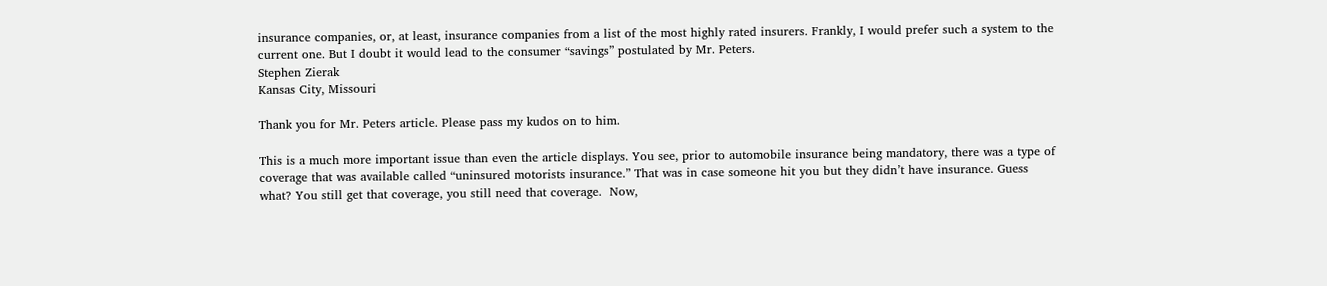insurance companies, or, at least, insurance companies from a list of the most highly rated insurers. Frankly, I would prefer such a system to the current one. But I doubt it would lead to the consumer “savings” postulated by Mr. Peters.
Stephen Zierak
Kansas City, Missouri

Thank you for Mr. Peters article. Please pass my kudos on to him.

This is a much more important issue than even the article displays. You see, prior to automobile insurance being mandatory, there was a type of coverage that was available called “uninsured motorists insurance.” That was in case someone hit you but they didn’t have insurance. Guess what? You still get that coverage, you still need that coverage.  Now,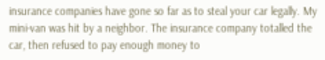insurance companies have gone so far as to steal your car legally. My mini-van was hit by a neighbor. The insurance company totalled the car, then refused to pay enough money to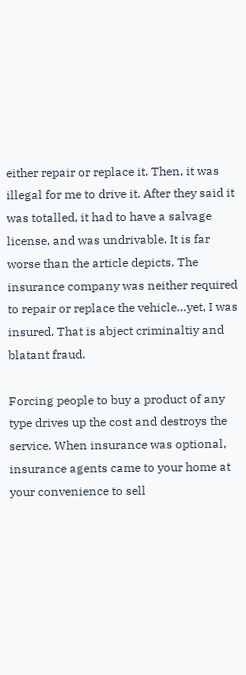either repair or replace it. Then, it was illegal for me to drive it. After they said it was totalled, it had to have a salvage license, and was undrivable. It is far worse than the article depicts. The insurance company was neither required to repair or replace the vehicle…yet, I was insured. That is abject criminaltiy and blatant fraud.

Forcing people to buy a product of any type drives up the cost and destroys the service. When insurance was optional, insurance agents came to your home at your convenience to sell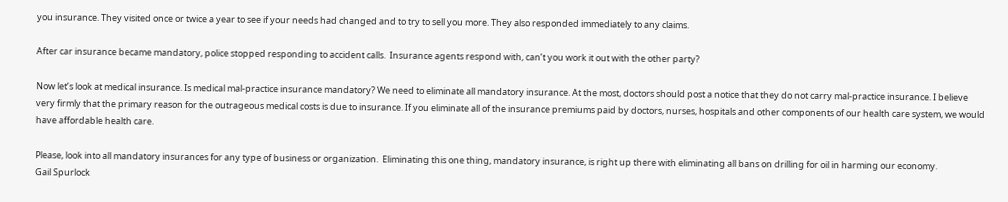you insurance. They visited once or twice a year to see if your needs had changed and to try to sell you more. They also responded immediately to any claims.

After car insurance became mandatory, police stopped responding to accident calls.  Insurance agents respond with, can’t you work it out with the other party?

Now let’s look at medical insurance. Is medical mal-practice insurance mandatory? We need to eliminate all mandatory insurance. At the most, doctors should post a notice that they do not carry mal-practice insurance. I believe very firmly that the primary reason for the outrageous medical costs is due to insurance. If you eliminate all of the insurance premiums paid by doctors, nurses, hospitals and other components of our health care system, we would have affordable health care.

Please, look into all mandatory insurances for any type of business or organization.  Eliminating this one thing, mandatory insurance, is right up there with eliminating all bans on drilling for oil in harming our economy.
Gail Spurlock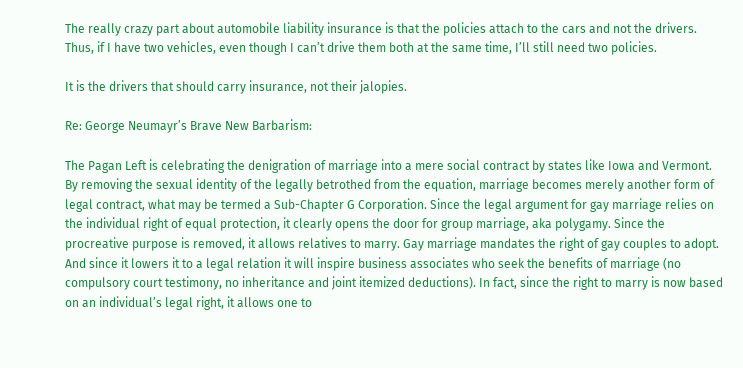The really crazy part about automobile liability insurance is that the policies attach to the cars and not the drivers. Thus, if I have two vehicles, even though I can’t drive them both at the same time, I’ll still need two policies.

It is the drivers that should carry insurance, not their jalopies.

Re: George Neumayr’s Brave New Barbarism:

The Pagan Left is celebrating the denigration of marriage into a mere social contract by states like Iowa and Vermont. By removing the sexual identity of the legally betrothed from the equation, marriage becomes merely another form of legal contract, what may be termed a Sub-Chapter G Corporation. Since the legal argument for gay marriage relies on the individual right of equal protection, it clearly opens the door for group marriage, aka polygamy. Since the procreative purpose is removed, it allows relatives to marry. Gay marriage mandates the right of gay couples to adopt. And since it lowers it to a legal relation it will inspire business associates who seek the benefits of marriage (no compulsory court testimony, no inheritance and joint itemized deductions). In fact, since the right to marry is now based on an individual’s legal right, it allows one to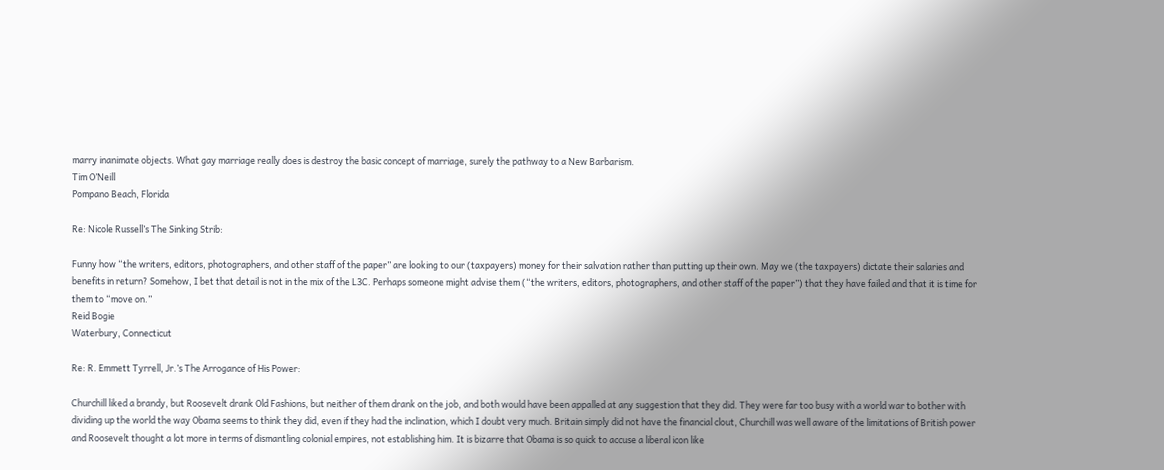marry inanimate objects. What gay marriage really does is destroy the basic concept of marriage, surely the pathway to a New Barbarism.
Tim O’Neill
Pompano Beach, Florida

Re: Nicole Russell’s The Sinking Strib:

Funny how “the writers, editors, photographers, and other staff of the paper” are looking to our (taxpayers) money for their salvation rather than putting up their own. May we (the taxpayers) dictate their salaries and benefits in return? Somehow, I bet that detail is not in the mix of the L3C. Perhaps someone might advise them (“the writers, editors, photographers, and other staff of the paper”) that they have failed and that it is time for them to “move on.”
Reid Bogie
Waterbury, Connecticut

Re: R. Emmett Tyrrell, Jr.’s The Arrogance of His Power:

Churchill liked a brandy, but Roosevelt drank Old Fashions, but neither of them drank on the job, and both would have been appalled at any suggestion that they did. They were far too busy with a world war to bother with dividing up the world the way Obama seems to think they did, even if they had the inclination, which I doubt very much. Britain simply did not have the financial clout, Churchill was well aware of the limitations of British power and Roosevelt thought a lot more in terms of dismantling colonial empires, not establishing him. It is bizarre that Obama is so quick to accuse a liberal icon like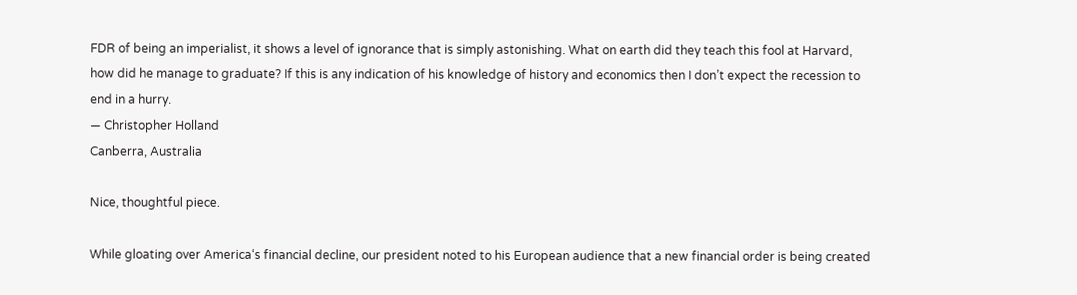FDR of being an imperialist, it shows a level of ignorance that is simply astonishing. What on earth did they teach this fool at Harvard, how did he manage to graduate? If this is any indication of his knowledge of history and economics then I don’t expect the recession to end in a hurry.
— Christopher Holland
Canberra, Australia

Nice, thoughtful piece.

While gloating over America‘s financial decline, our president noted to his European audience that a new financial order is being created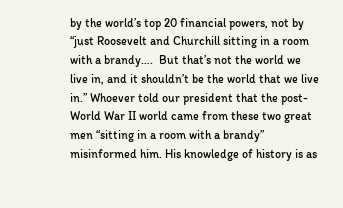by the world’s top 20 financial powers, not by “just Roosevelt and Churchill sitting in a room with a brandy….  But that’s not the world we live in, and it shouldn’t be the world that we live in.” Whoever told our president that the post-World War II world came from these two great men “sitting in a room with a brandy” misinformed him. His knowledge of history is as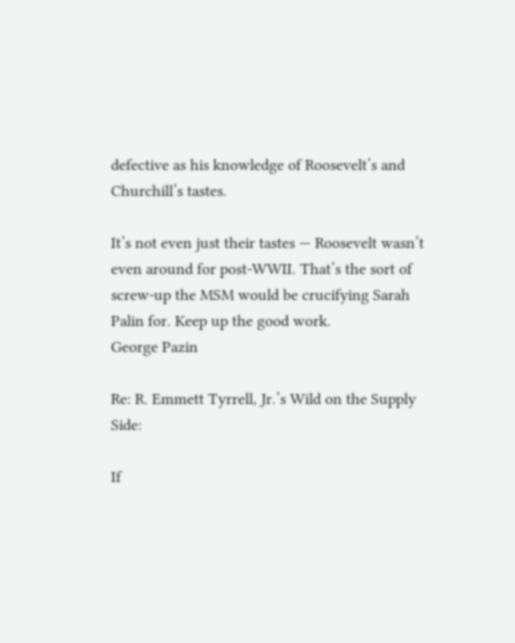defective as his knowledge of Roosevelt’s and Churchill’s tastes.

It’s not even just their tastes — Roosevelt wasn’t even around for post-WWII. That’s the sort of screw-up the MSM would be crucifying Sarah Palin for. Keep up the good work.
George Pazin

Re: R. Emmett Tyrrell, Jr.’s Wild on the Supply Side:

If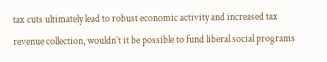tax cuts ultimately lead to robust economic activity and increased tax revenue collection, wouldn’t it be possible to fund liberal social programs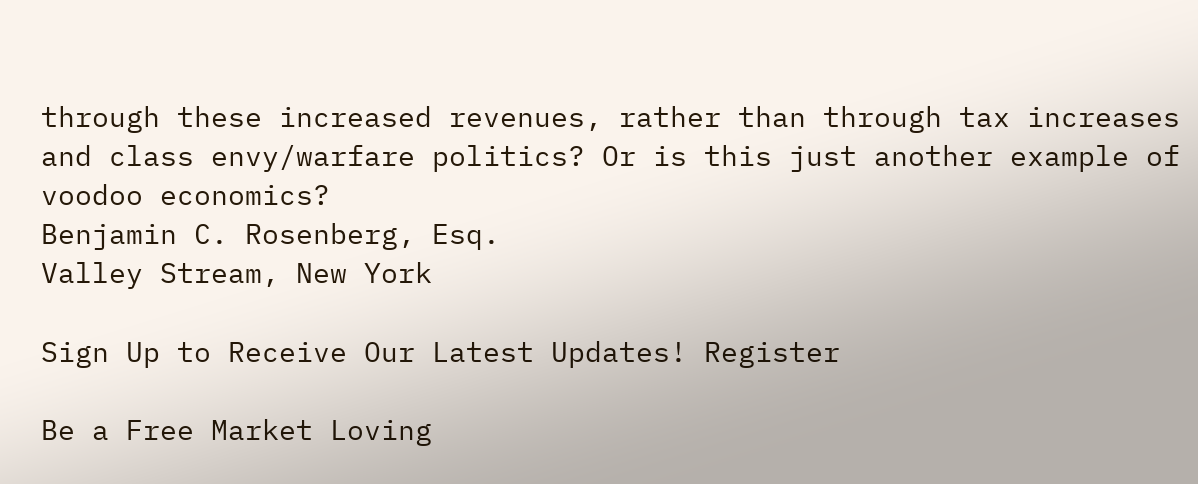through these increased revenues, rather than through tax increases and class envy/warfare politics? Or is this just another example of voodoo economics?
Benjamin C. Rosenberg, Esq.
Valley Stream, New York

Sign Up to Receive Our Latest Updates! Register

Be a Free Market Loving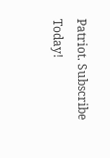Patriot. Subscribe Today!